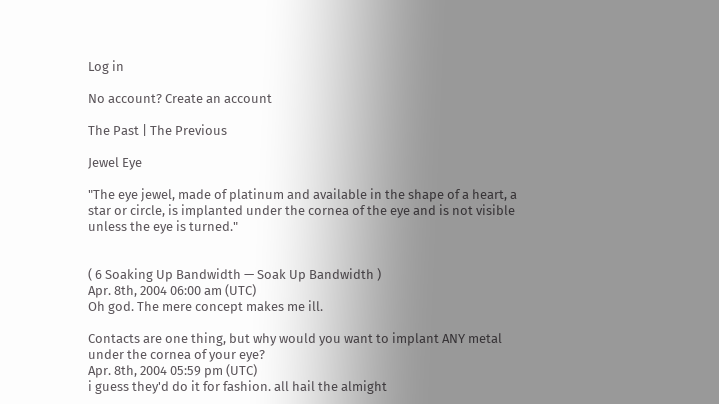Log in

No account? Create an account

The Past | The Previous

Jewel Eye

"The eye jewel, made of platinum and available in the shape of a heart, a star or circle, is implanted under the cornea of the eye and is not visible unless the eye is turned."


( 6 Soaking Up Bandwidth — Soak Up Bandwidth )
Apr. 8th, 2004 06:00 am (UTC)
Oh god. The mere concept makes me ill.

Contacts are one thing, but why would you want to implant ANY metal under the cornea of your eye?
Apr. 8th, 2004 05:59 pm (UTC)
i guess they'd do it for fashion. all hail the almight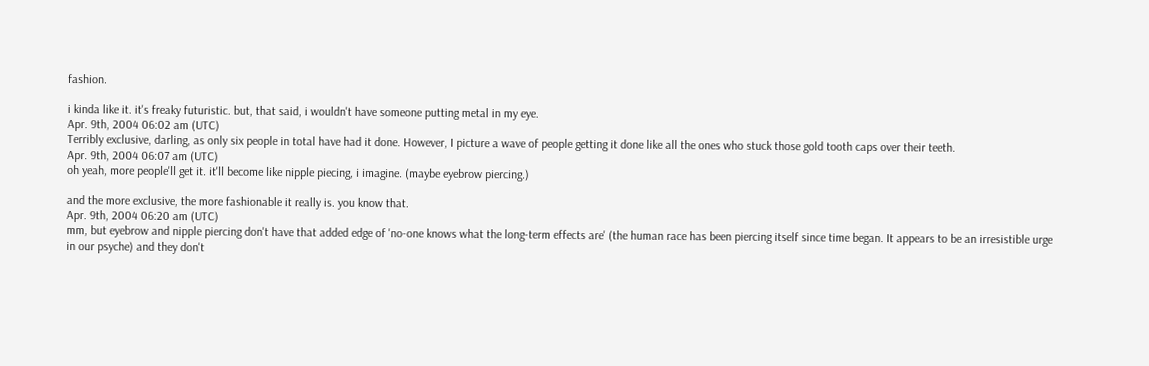fashion.

i kinda like it. it's freaky futuristic. but, that said, i wouldn't have someone putting metal in my eye.
Apr. 9th, 2004 06:02 am (UTC)
Terribly exclusive, darling, as only six people in total have had it done. However, I picture a wave of people getting it done like all the ones who stuck those gold tooth caps over their teeth.
Apr. 9th, 2004 06:07 am (UTC)
oh yeah, more people'll get it. it'll become like nipple piecing, i imagine. (maybe eyebrow piercing.)

and the more exclusive, the more fashionable it really is. you know that.
Apr. 9th, 2004 06:20 am (UTC)
mm, but eyebrow and nipple piercing don't have that added edge of 'no-one knows what the long-term effects are' (the human race has been piercing itself since time began. It appears to be an irresistible urge in our psyche) and they don't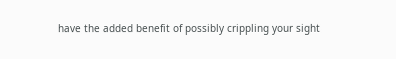have the added benefit of possibly crippling your sight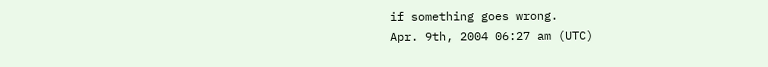if something goes wrong.
Apr. 9th, 2004 06:27 am (UTC)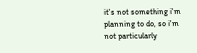it's not something i'm planning to do, so i'm not particularly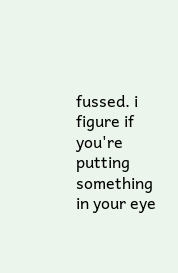fussed. i figure if you're putting something in your eye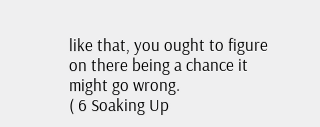like that, you ought to figure on there being a chance it might go wrong.
( 6 Soaking Up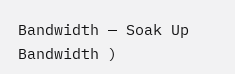Bandwidth — Soak Up Bandwidth )